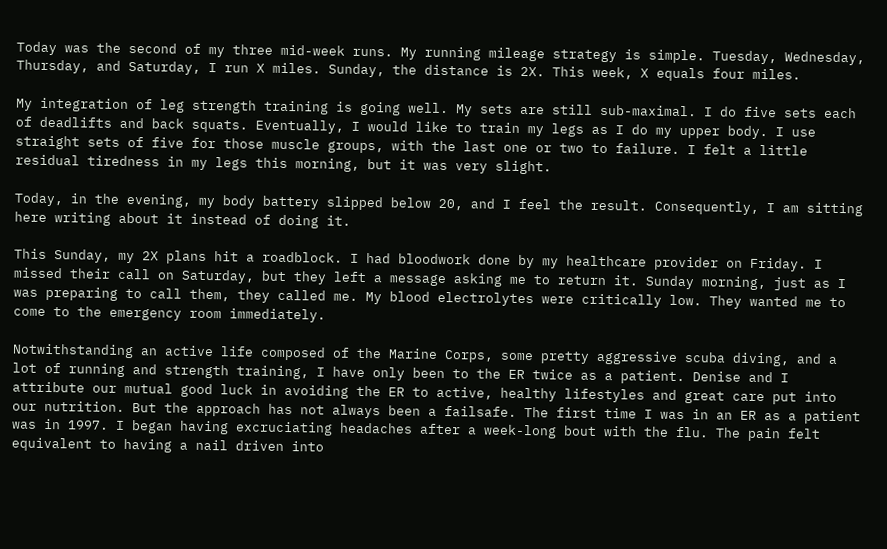Today was the second of my three mid-week runs. My running mileage strategy is simple. Tuesday, Wednesday, Thursday, and Saturday, I run X miles. Sunday, the distance is 2X. This week, X equals four miles.

My integration of leg strength training is going well. My sets are still sub-maximal. I do five sets each of deadlifts and back squats. Eventually, I would like to train my legs as I do my upper body. I use straight sets of five for those muscle groups, with the last one or two to failure. I felt a little residual tiredness in my legs this morning, but it was very slight.

Today, in the evening, my body battery slipped below 20, and I feel the result. Consequently, I am sitting here writing about it instead of doing it.

This Sunday, my 2X plans hit a roadblock. I had bloodwork done by my healthcare provider on Friday. I missed their call on Saturday, but they left a message asking me to return it. Sunday morning, just as I was preparing to call them, they called me. My blood electrolytes were critically low. They wanted me to come to the emergency room immediately.

Notwithstanding an active life composed of the Marine Corps, some pretty aggressive scuba diving, and a lot of running and strength training, I have only been to the ER twice as a patient. Denise and I attribute our mutual good luck in avoiding the ER to active, healthy lifestyles and great care put into our nutrition. But the approach has not always been a failsafe. The first time I was in an ER as a patient was in 1997. I began having excruciating headaches after a week-long bout with the flu. The pain felt equivalent to having a nail driven into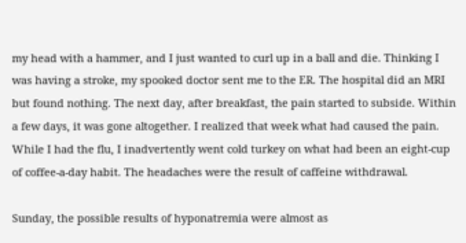my head with a hammer, and I just wanted to curl up in a ball and die. Thinking I was having a stroke, my spooked doctor sent me to the ER. The hospital did an MRI but found nothing. The next day, after breakfast, the pain started to subside. Within a few days, it was gone altogether. I realized that week what had caused the pain. While I had the flu, I inadvertently went cold turkey on what had been an eight-cup of coffee-a-day habit. The headaches were the result of caffeine withdrawal.

Sunday, the possible results of hyponatremia were almost as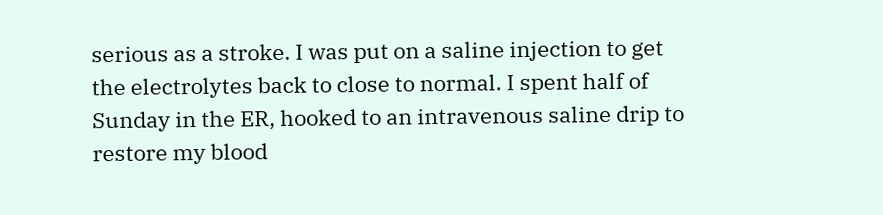serious as a stroke. I was put on a saline injection to get the electrolytes back to close to normal. I spent half of Sunday in the ER, hooked to an intravenous saline drip to restore my blood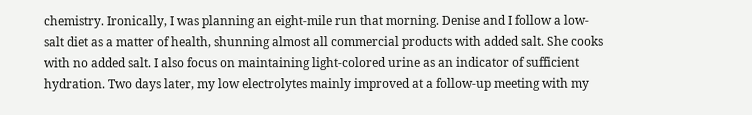chemistry. Ironically, I was planning an eight-mile run that morning. Denise and I follow a low-salt diet as a matter of health, shunning almost all commercial products with added salt. She cooks with no added salt. I also focus on maintaining light-colored urine as an indicator of sufficient hydration. Two days later, my low electrolytes mainly improved at a follow-up meeting with my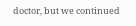doctor, but we continued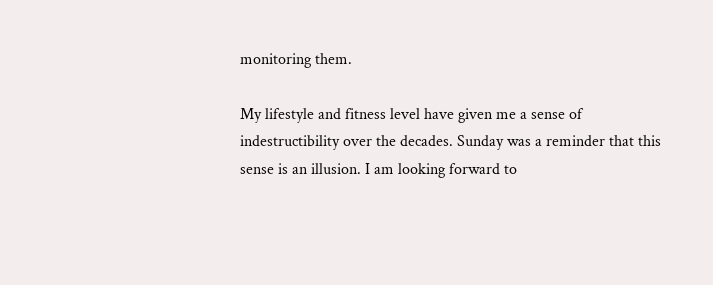monitoring them.

My lifestyle and fitness level have given me a sense of indestructibility over the decades. Sunday was a reminder that this sense is an illusion. I am looking forward to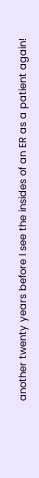another twenty years before I see the insides of an ER as a patient again!